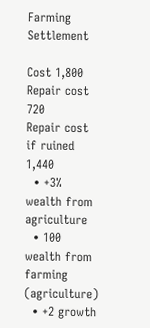Farming Settlement

Cost 1,800
Repair cost 720
Repair cost if ruined 1,440
  • +3% wealth from agriculture
  • 100 wealth from farming (agriculture)
  • +2 growth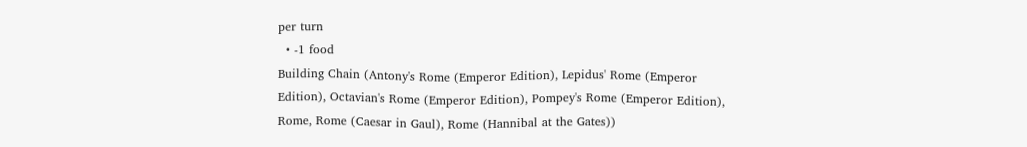per turn
  • -1 food
Building Chain (Antony's Rome (Emperor Edition), Lepidus' Rome (Emperor Edition), Octavian's Rome (Emperor Edition), Pompey's Rome (Emperor Edition), Rome, Rome (Caesar in Gaul), Rome (Hannibal at the Gates))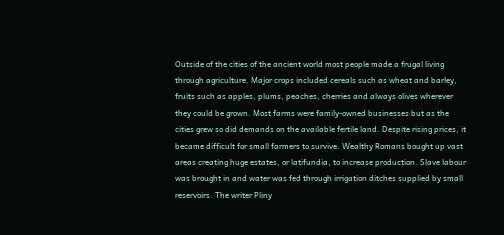Outside of the cities of the ancient world most people made a frugal living through agriculture. Major crops included cereals such as wheat and barley, fruits such as apples, plums, peaches, cherries and always olives wherever they could be grown. Most farms were family-owned businesses but as the cities grew so did demands on the available fertile land. Despite rising prices, it became difficult for small farmers to survive. Wealthy Romans bought up vast areas creating huge estates, or latifundia, to increase production. Slave labour was brought in and water was fed through irrigation ditches supplied by small reservoirs. The writer Pliny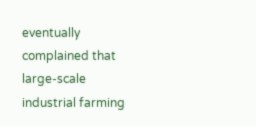eventually complained that large-scale industrial farming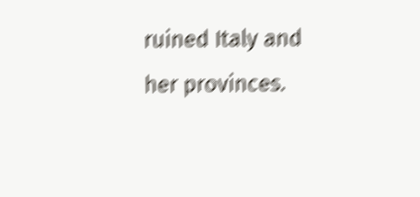ruined Italy and her provinces.